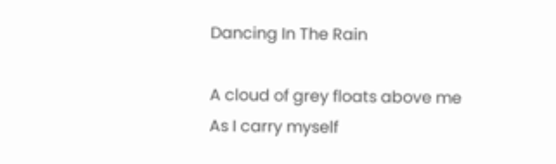Dancing In The Rain

A cloud of grey floats above me As I carry myself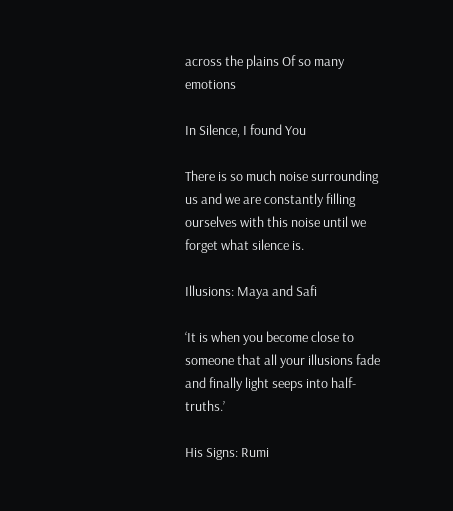across the plains Of so many emotions

In Silence, I found You

There is so much noise surrounding us and we are constantly filling ourselves with this noise until we forget what silence is.

Illusions: Maya and Safi

‘It is when you become close to someone that all your illusions fade and finally light seeps into half-truths.’

His Signs: Rumi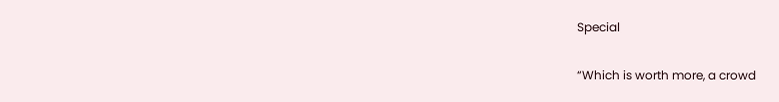Special

“Which is worth more, a crowd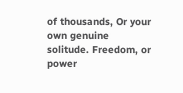of thousands, Or your own genuine solitude. Freedom, or power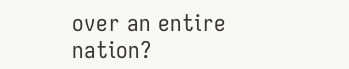over an entire nation?